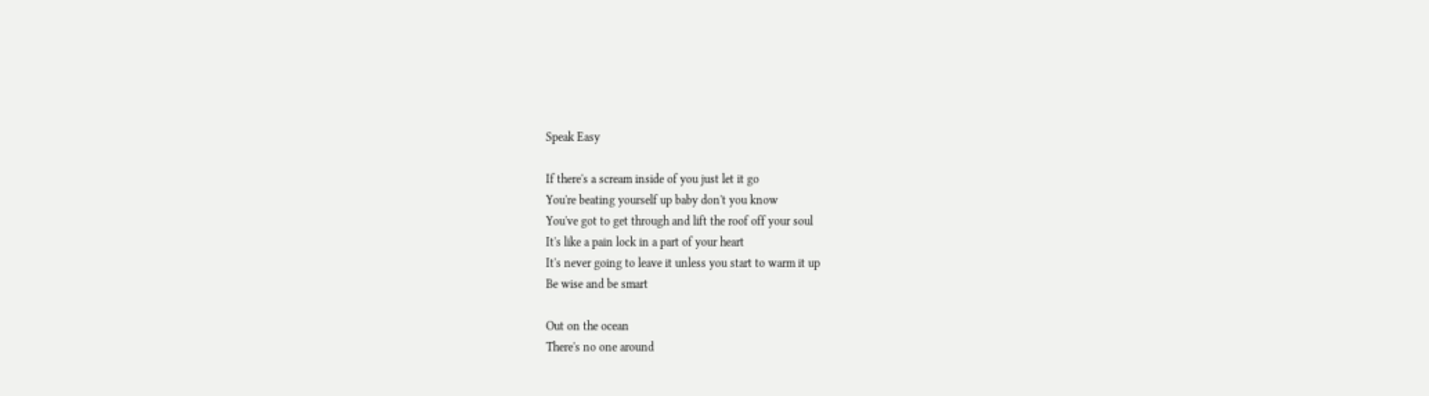Speak Easy

If there's a scream inside of you just let it go
You're beating yourself up baby don't you know
You've got to get through and lift the roof off your soul
It's like a pain lock in a part of your heart
It's never going to leave it unless you start to warm it up
Be wise and be smart

Out on the ocean
There's no one around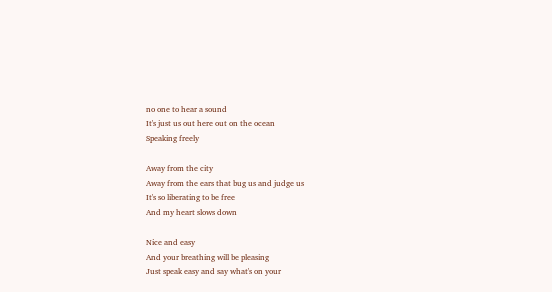no one to hear a sound
It's just us out here out on the ocean
Speaking freely

Away from the city
Away from the ears that bug us and judge us
It's so liberating to be free
And my heart slows down

Nice and easy
And your breathing will be pleasing
Just speak easy and say what's on your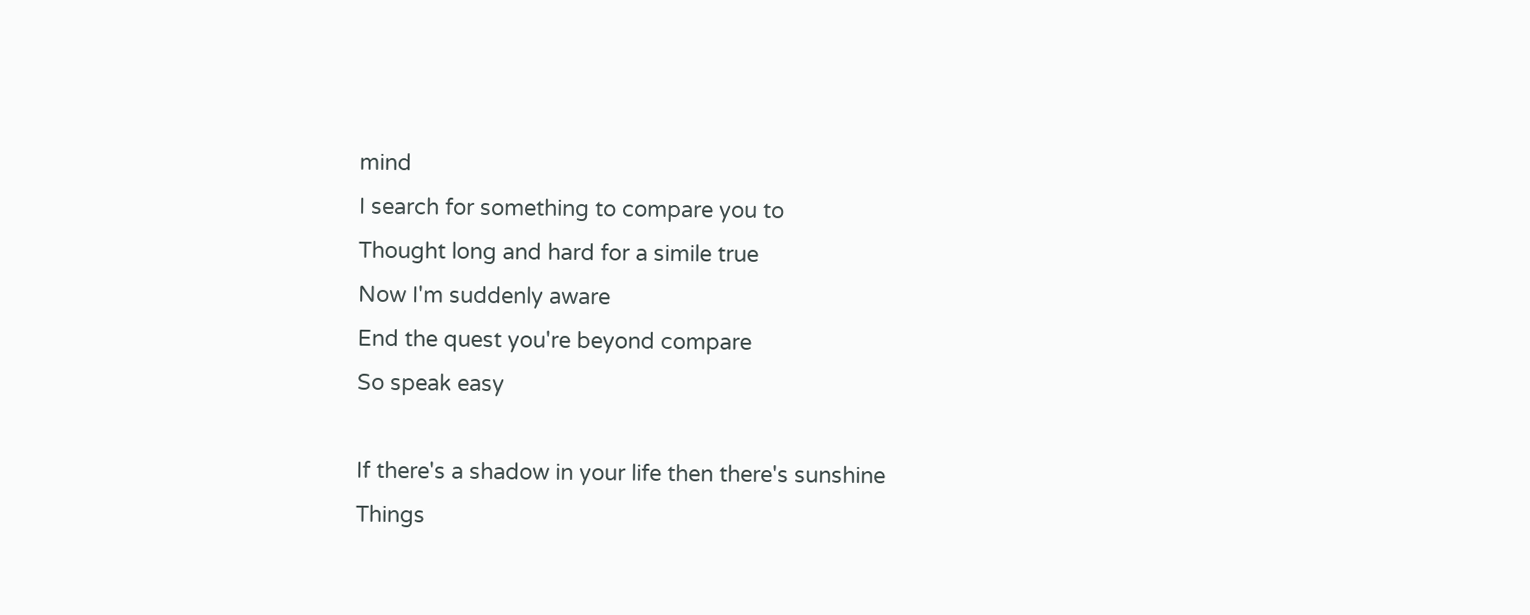mind
I search for something to compare you to
Thought long and hard for a simile true
Now I'm suddenly aware
End the quest you're beyond compare
So speak easy

If there's a shadow in your life then there's sunshine
Things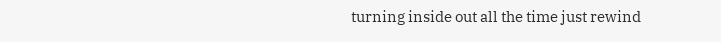turning inside out all the time just rewind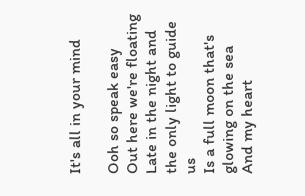It's all in your mind

Ooh so speak easy
Out here we're floating
Late in the night and the only light to guide us
Is a full moon that's glowing on the sea
And my heart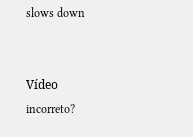slows down


Vídeo incorreto?